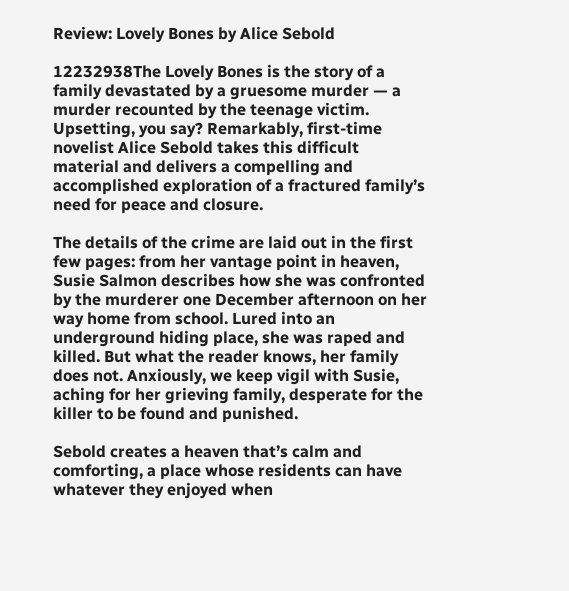Review: Lovely Bones by Alice Sebold

12232938The Lovely Bones is the story of a family devastated by a gruesome murder — a murder recounted by the teenage victim. Upsetting, you say? Remarkably, first-time novelist Alice Sebold takes this difficult material and delivers a compelling and accomplished exploration of a fractured family’s need for peace and closure.

The details of the crime are laid out in the first few pages: from her vantage point in heaven, Susie Salmon describes how she was confronted by the murderer one December afternoon on her way home from school. Lured into an underground hiding place, she was raped and killed. But what the reader knows, her family does not. Anxiously, we keep vigil with Susie, aching for her grieving family, desperate for the killer to be found and punished.

Sebold creates a heaven that’s calm and comforting, a place whose residents can have whatever they enjoyed when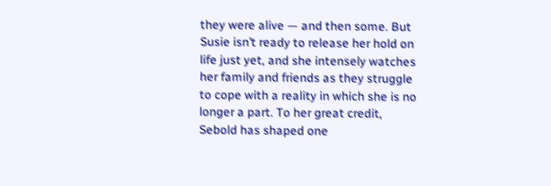they were alive — and then some. But Susie isn’t ready to release her hold on life just yet, and she intensely watches her family and friends as they struggle to cope with a reality in which she is no longer a part. To her great credit, Sebold has shaped one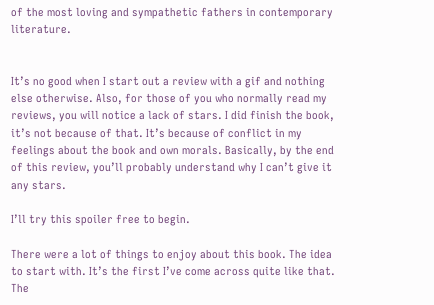of the most loving and sympathetic fathers in contemporary literature.


It’s no good when I start out a review with a gif and nothing else otherwise. Also, for those of you who normally read my reviews, you will notice a lack of stars. I did finish the book, it’s not because of that. It’s because of conflict in my feelings about the book and own morals. Basically, by the end of this review, you’ll probably understand why I can’t give it any stars.

I’ll try this spoiler free to begin.

There were a lot of things to enjoy about this book. The idea to start with. It’s the first I’ve come across quite like that. The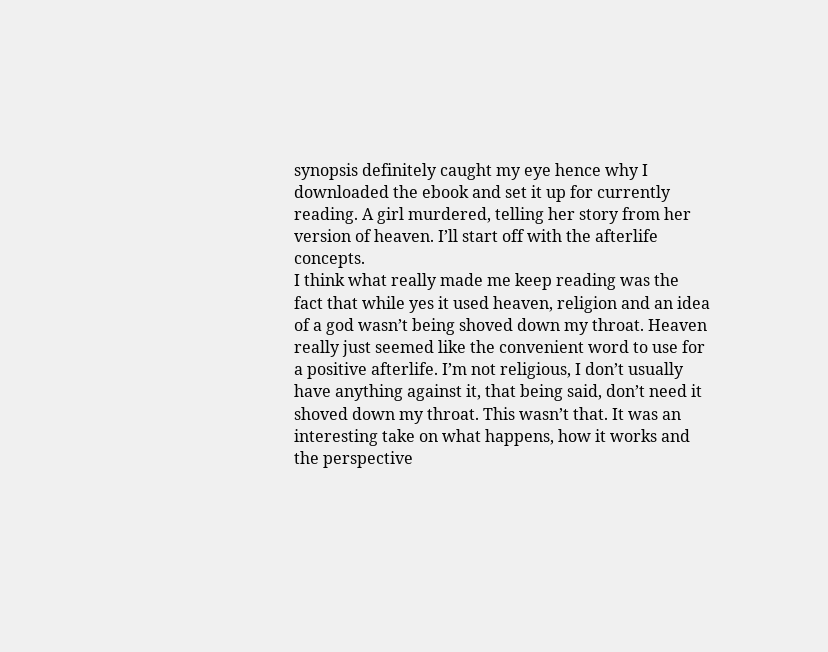synopsis definitely caught my eye hence why I downloaded the ebook and set it up for currently reading. A girl murdered, telling her story from her version of heaven. I’ll start off with the afterlife concepts.
I think what really made me keep reading was the fact that while yes it used heaven, religion and an idea of a god wasn’t being shoved down my throat. Heaven really just seemed like the convenient word to use for a positive afterlife. I’m not religious, I don’t usually have anything against it, that being said, don’t need it shoved down my throat. This wasn’t that. It was an interesting take on what happens, how it works and the perspective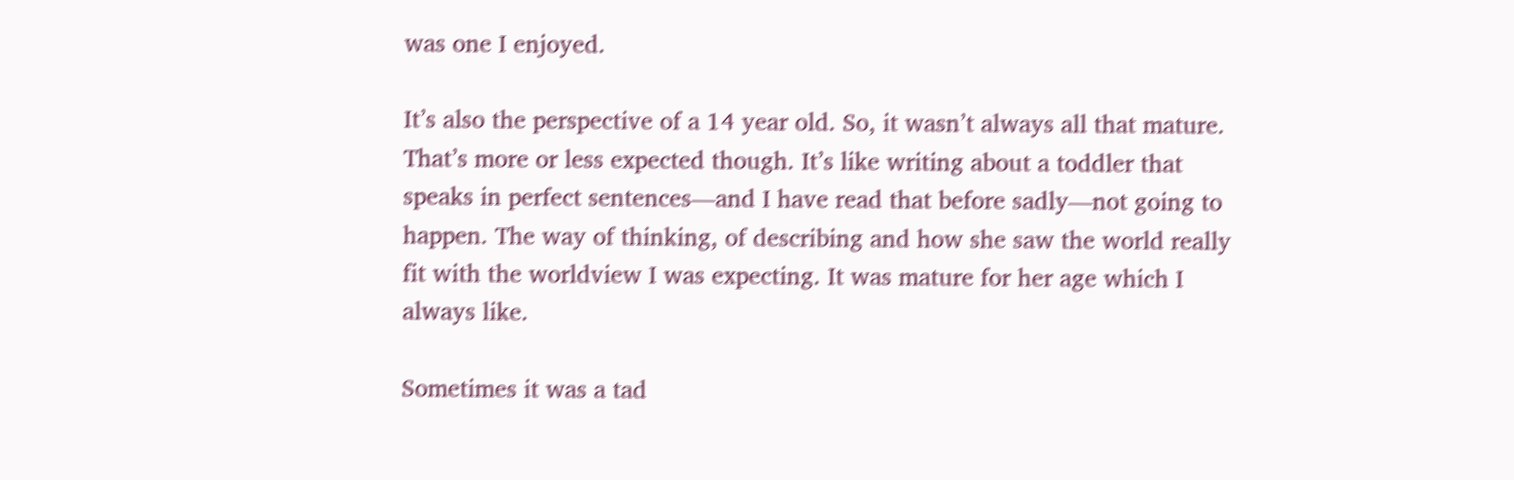was one I enjoyed.

It’s also the perspective of a 14 year old. So, it wasn’t always all that mature. That’s more or less expected though. It’s like writing about a toddler that speaks in perfect sentences—and I have read that before sadly—not going to happen. The way of thinking, of describing and how she saw the world really fit with the worldview I was expecting. It was mature for her age which I always like.

Sometimes it was a tad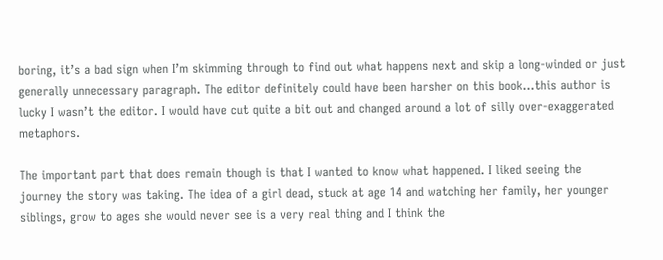boring, it’s a bad sign when I’m skimming through to find out what happens next and skip a long-winded or just generally unnecessary paragraph. The editor definitely could have been harsher on this book…this author is lucky I wasn’t the editor. I would have cut quite a bit out and changed around a lot of silly over-exaggerated metaphors.

The important part that does remain though is that I wanted to know what happened. I liked seeing the journey the story was taking. The idea of a girl dead, stuck at age 14 and watching her family, her younger siblings, grow to ages she would never see is a very real thing and I think the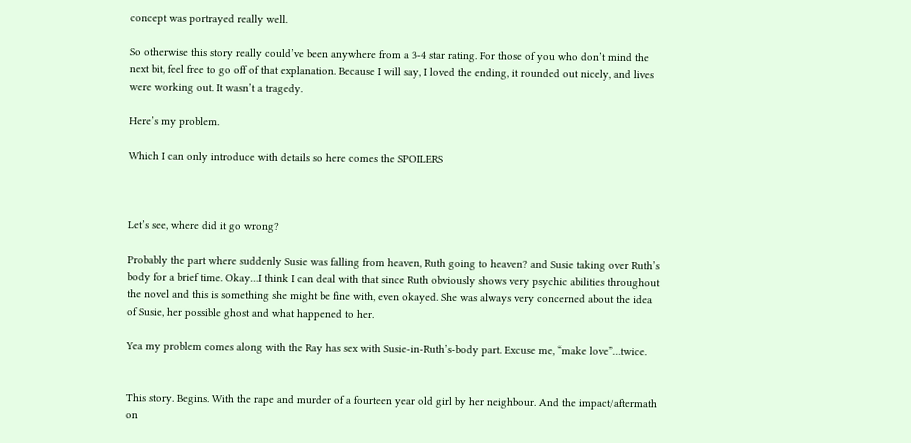concept was portrayed really well.

So otherwise this story really could’ve been anywhere from a 3-4 star rating. For those of you who don’t mind the next bit, feel free to go off of that explanation. Because I will say, I loved the ending, it rounded out nicely, and lives were working out. It wasn’t a tragedy.

Here’s my problem.

Which I can only introduce with details so here comes the SPOILERS



Let’s see, where did it go wrong?

Probably the part where suddenly Susie was falling from heaven, Ruth going to heaven? and Susie taking over Ruth’s body for a brief time. Okay…I think I can deal with that since Ruth obviously shows very psychic abilities throughout the novel and this is something she might be fine with, even okayed. She was always very concerned about the idea of Susie, her possible ghost and what happened to her.

Yea my problem comes along with the Ray has sex with Susie-in-Ruth’s-body part. Excuse me, “make love”…twice.


This story. Begins. With the rape and murder of a fourteen year old girl by her neighbour. And the impact/aftermath on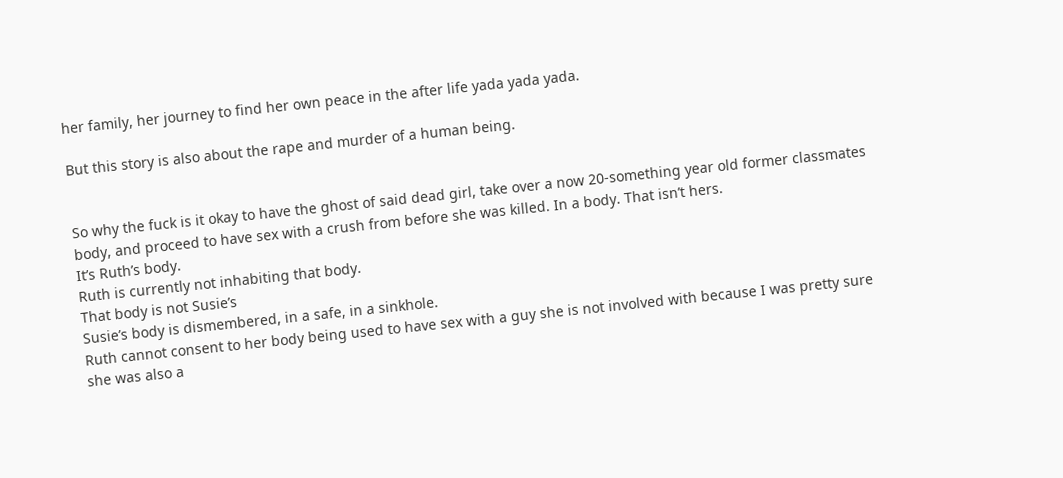her family, her journey to find her own peace in the after life yada yada yada.

But this story is also about the rape and murder of a human being.


So why the fuck is it okay to have the ghost of said dead girl, take over a now 20-something year old former classmates body, and proceed to have sex with a crush from before she was killed. In a body. That isn’t hers.
It’s Ruth’s body.
Ruth is currently not inhabiting that body.
That body is not Susie’s
Susie’s body is dismembered, in a safe, in a sinkhole.
Ruth cannot consent to her body being used to have sex with a guy she is not involved with because I was pretty sure she was also a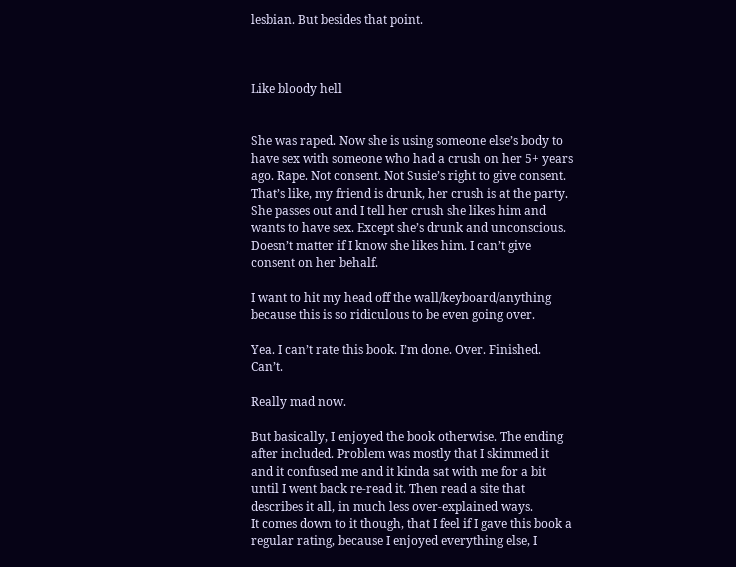lesbian. But besides that point.



Like bloody hell


She was raped. Now she is using someone else’s body to have sex with someone who had a crush on her 5+ years ago. Rape. Not consent. Not Susie’s right to give consent. That’s like, my friend is drunk, her crush is at the party. She passes out and I tell her crush she likes him and wants to have sex. Except she’s drunk and unconscious. Doesn’t matter if I know she likes him. I can’t give consent on her behalf.

I want to hit my head off the wall/keyboard/anything because this is so ridiculous to be even going over.

Yea. I can’t rate this book. I’m done. Over. Finished. Can’t.

Really mad now.

But basically, I enjoyed the book otherwise. The ending after included. Problem was mostly that I skimmed it and it confused me and it kinda sat with me for a bit until I went back re-read it. Then read a site that describes it all, in much less over-explained ways.
It comes down to it though, that I feel if I gave this book a regular rating, because I enjoyed everything else, I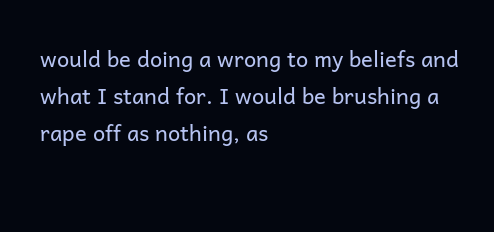would be doing a wrong to my beliefs and what I stand for. I would be brushing a rape off as nothing, as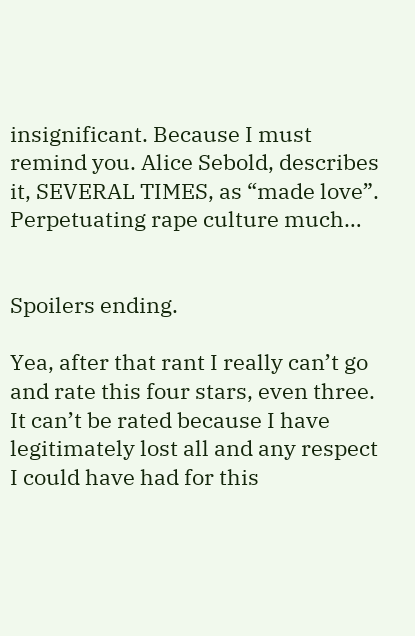insignificant. Because I must remind you. Alice Sebold, describes it, SEVERAL TIMES, as “made love”. Perpetuating rape culture much…


Spoilers ending.

Yea, after that rant I really can’t go and rate this four stars, even three. It can’t be rated because I have legitimately lost all and any respect I could have had for this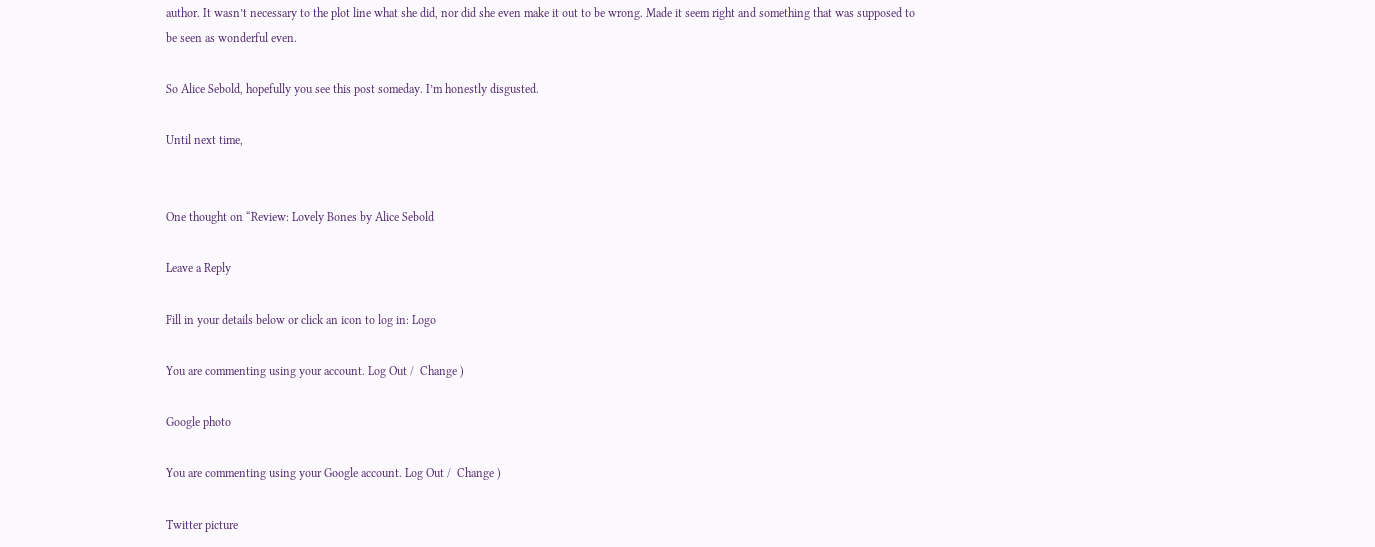author. It wasn’t necessary to the plot line what she did, nor did she even make it out to be wrong. Made it seem right and something that was supposed to be seen as wonderful even.

So Alice Sebold, hopefully you see this post someday. I’m honestly disgusted.

Until next time,


One thought on “Review: Lovely Bones by Alice Sebold

Leave a Reply

Fill in your details below or click an icon to log in: Logo

You are commenting using your account. Log Out /  Change )

Google photo

You are commenting using your Google account. Log Out /  Change )

Twitter picture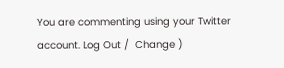You are commenting using your Twitter account. Log Out /  Change )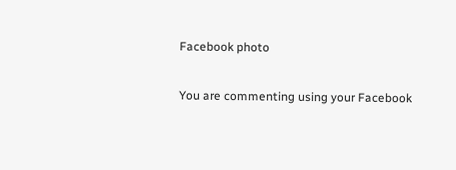Facebook photo

You are commenting using your Facebook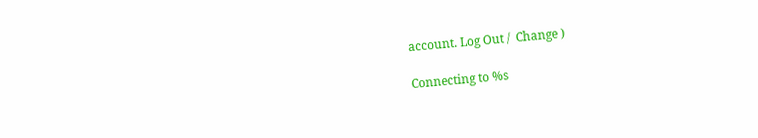account. Log Out /  Change )

Connecting to %s